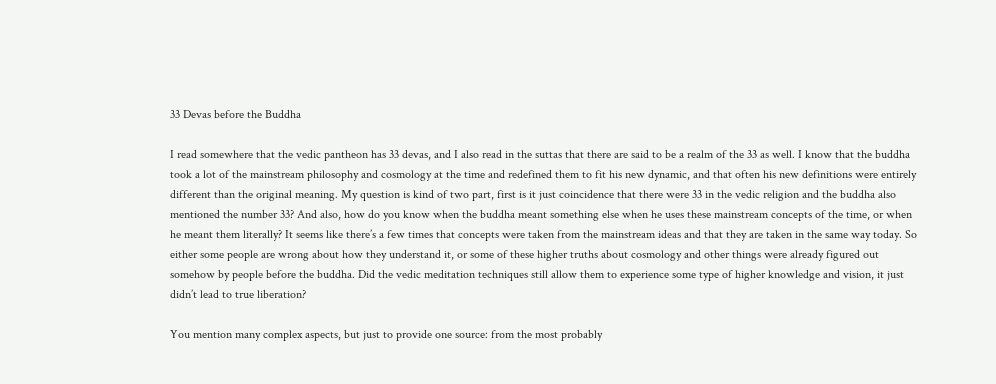33 Devas before the Buddha

I read somewhere that the vedic pantheon has 33 devas, and I also read in the suttas that there are said to be a realm of the 33 as well. I know that the buddha took a lot of the mainstream philosophy and cosmology at the time and redefined them to fit his new dynamic, and that often his new definitions were entirely different than the original meaning. My question is kind of two part, first is it just coincidence that there were 33 in the vedic religion and the buddha also mentioned the number 33? And also, how do you know when the buddha meant something else when he uses these mainstream concepts of the time, or when he meant them literally? It seems like there’s a few times that concepts were taken from the mainstream ideas and that they are taken in the same way today. So either some people are wrong about how they understand it, or some of these higher truths about cosmology and other things were already figured out somehow by people before the buddha. Did the vedic meditation techniques still allow them to experience some type of higher knowledge and vision, it just didn’t lead to true liberation?

You mention many complex aspects, but just to provide one source: from the most probably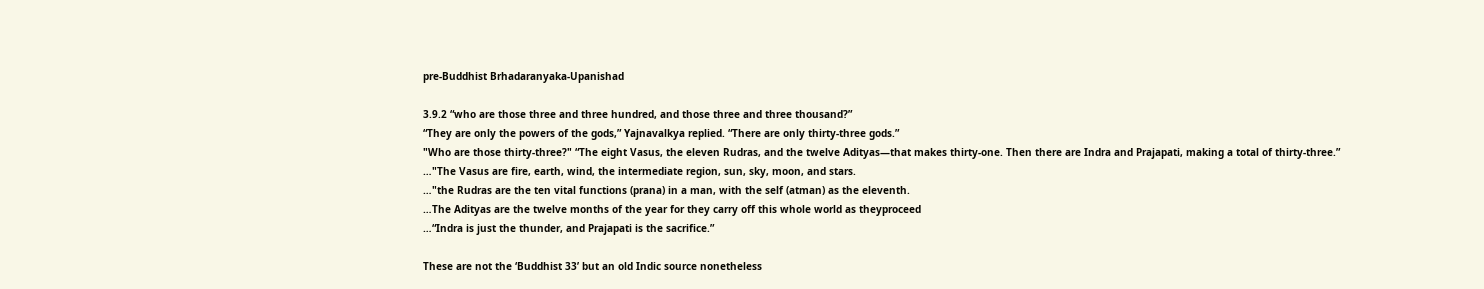pre-Buddhist Brhadaranyaka-Upanishad

3.9.2 “who are those three and three hundred, and those three and three thousand?”
“They are only the powers of the gods,” Yajnavalkya replied. “There are only thirty-three gods.”
"Who are those thirty-three?" “The eight Vasus, the eleven Rudras, and the twelve Adityas—that makes thirty-one. Then there are Indra and Prajapati, making a total of thirty-three.”
…"The Vasus are fire, earth, wind, the intermediate region, sun, sky, moon, and stars.
…"the Rudras are the ten vital functions (prana) in a man, with the self (atman) as the eleventh.
…The Adityas are the twelve months of the year for they carry off this whole world as theyproceed
…“Indra is just the thunder, and Prajapati is the sacrifice.”

These are not the ‘Buddhist 33’ but an old Indic source nonetheless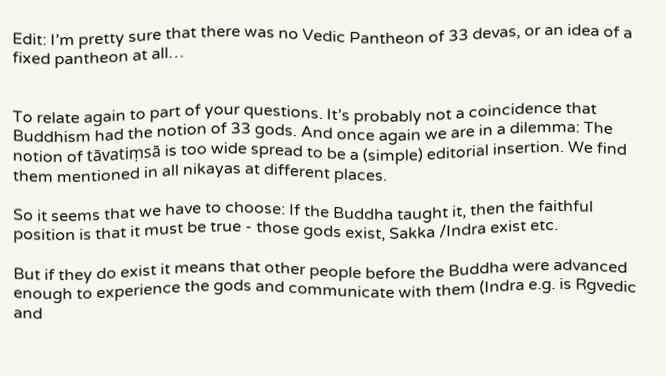Edit: I’m pretty sure that there was no Vedic Pantheon of 33 devas, or an idea of a fixed pantheon at all…


To relate again to part of your questions. It’s probably not a coincidence that Buddhism had the notion of 33 gods. And once again we are in a dilemma: The notion of tāvatiṃsā is too wide spread to be a (simple) editorial insertion. We find them mentioned in all nikayas at different places.

So it seems that we have to choose: If the Buddha taught it, then the faithful position is that it must be true - those gods exist, Sakka /Indra exist etc.

But if they do exist it means that other people before the Buddha were advanced enough to experience the gods and communicate with them (Indra e.g. is Rgvedic and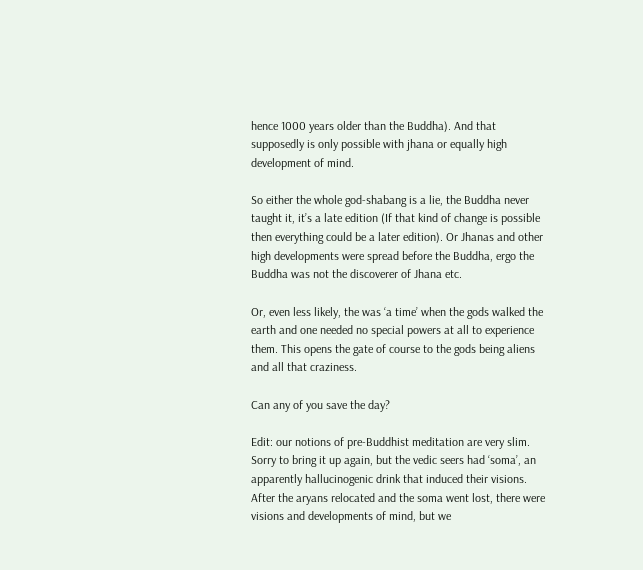hence 1000 years older than the Buddha). And that supposedly is only possible with jhana or equally high development of mind.

So either the whole god-shabang is a lie, the Buddha never taught it, it’s a late edition (If that kind of change is possible then everything could be a later edition). Or Jhanas and other high developments were spread before the Buddha, ergo the Buddha was not the discoverer of Jhana etc.

Or, even less likely, the was ‘a time’ when the gods walked the earth and one needed no special powers at all to experience them. This opens the gate of course to the gods being aliens and all that craziness.

Can any of you save the day?

Edit: our notions of pre-Buddhist meditation are very slim. Sorry to bring it up again, but the vedic seers had ‘soma’, an apparently hallucinogenic drink that induced their visions. After the aryans relocated and the soma went lost, there were visions and developments of mind, but we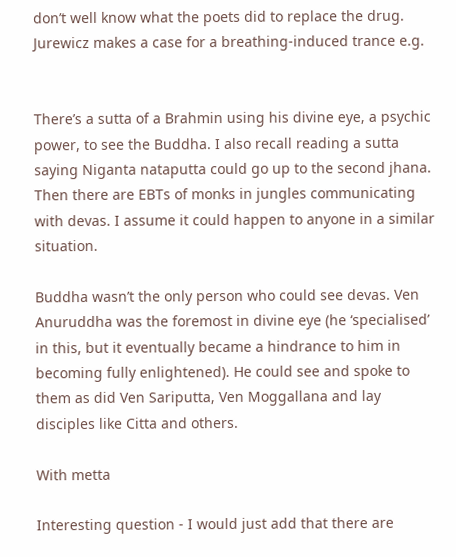don’t well know what the poets did to replace the drug. Jurewicz makes a case for a breathing-induced trance e.g.


There’s a sutta of a Brahmin using his divine eye, a psychic power, to see the Buddha. I also recall reading a sutta saying Niganta nataputta could go up to the second jhana. Then there are EBTs of monks in jungles communicating with devas. I assume it could happen to anyone in a similar situation.

Buddha wasn’t the only person who could see devas. Ven Anuruddha was the foremost in divine eye (he ‘specialised’ in this, but it eventually became a hindrance to him in becoming fully enlightened). He could see and spoke to them as did Ven Sariputta, Ven Moggallana and lay disciples like Citta and others.

With metta

Interesting question - I would just add that there are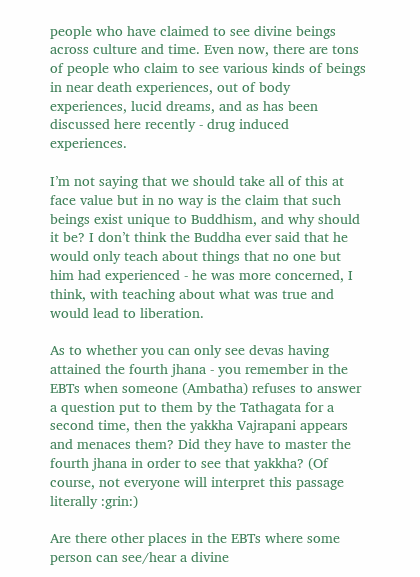people who have claimed to see divine beings across culture and time. Even now, there are tons of people who claim to see various kinds of beings in near death experiences, out of body experiences, lucid dreams, and as has been discussed here recently - drug induced experiences.

I’m not saying that we should take all of this at face value but in no way is the claim that such beings exist unique to Buddhism, and why should it be? I don’t think the Buddha ever said that he would only teach about things that no one but him had experienced - he was more concerned, I think, with teaching about what was true and would lead to liberation.

As to whether you can only see devas having attained the fourth jhana - you remember in the EBTs when someone (Ambatha) refuses to answer a question put to them by the Tathagata for a second time, then the yakkha Vajrapani appears and menaces them? Did they have to master the fourth jhana in order to see that yakkha? (Of course, not everyone will interpret this passage literally :grin:)

Are there other places in the EBTs where some person can see/hear a divine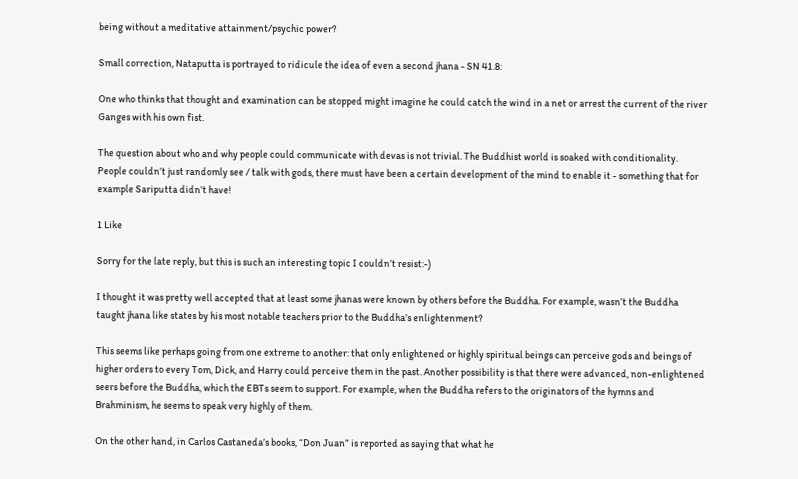being without a meditative attainment/psychic power?

Small correction, Nataputta is portrayed to ridicule the idea of even a second jhana - SN 41.8:

One who thinks that thought and examination can be stopped might imagine he could catch the wind in a net or arrest the current of the river Ganges with his own fist.

The question about who and why people could communicate with devas is not trivial. The Buddhist world is soaked with conditionality. People couldn’t just randomly see / talk with gods, there must have been a certain development of the mind to enable it - something that for example Sariputta didn’t have!

1 Like

Sorry for the late reply, but this is such an interesting topic I couldn’t resist:-)

I thought it was pretty well accepted that at least some jhanas were known by others before the Buddha. For example, wasn’t the Buddha taught jhana like states by his most notable teachers prior to the Buddha’s enlightenment?

This seems like perhaps going from one extreme to another: that only enlightened or highly spiritual beings can perceive gods and beings of higher orders to every Tom, Dick, and Harry could perceive them in the past. Another possibility is that there were advanced, non-enlightened seers before the Buddha, which the EBTs seem to support. For example, when the Buddha refers to the originators of the hymns and Brahminism, he seems to speak very highly of them.

On the other hand, in Carlos Castaneda’s books, “Don Juan” is reported as saying that what he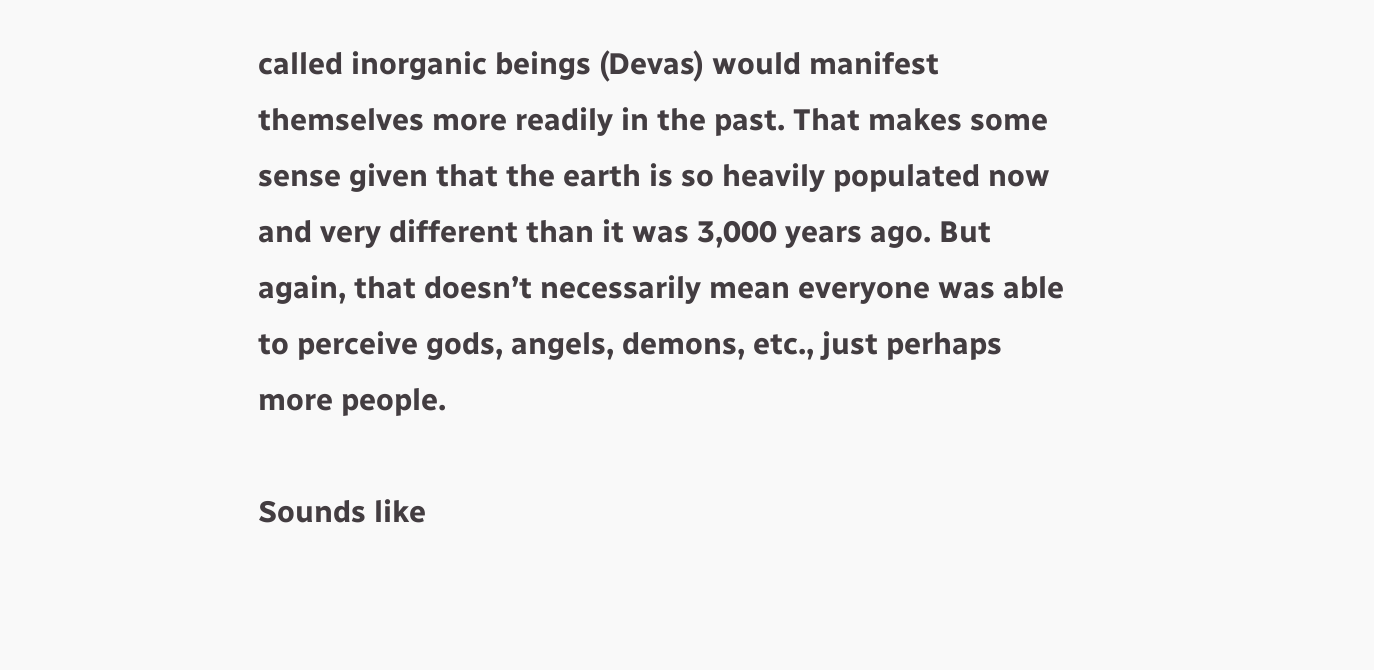called inorganic beings (Devas) would manifest themselves more readily in the past. That makes some sense given that the earth is so heavily populated now and very different than it was 3,000 years ago. But again, that doesn’t necessarily mean everyone was able to perceive gods, angels, demons, etc., just perhaps more people.

Sounds like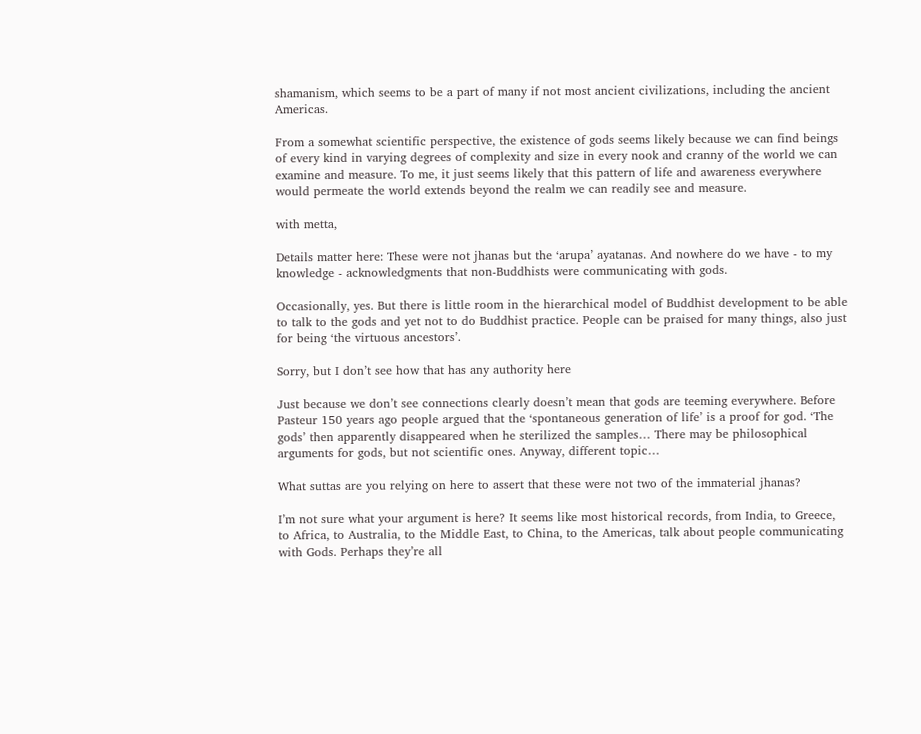shamanism, which seems to be a part of many if not most ancient civilizations, including the ancient Americas.

From a somewhat scientific perspective, the existence of gods seems likely because we can find beings of every kind in varying degrees of complexity and size in every nook and cranny of the world we can examine and measure. To me, it just seems likely that this pattern of life and awareness everywhere would permeate the world extends beyond the realm we can readily see and measure.

with metta,

Details matter here: These were not jhanas but the ‘arupa’ ayatanas. And nowhere do we have - to my knowledge - acknowledgments that non-Buddhists were communicating with gods.

Occasionally, yes. But there is little room in the hierarchical model of Buddhist development to be able to talk to the gods and yet not to do Buddhist practice. People can be praised for many things, also just for being ‘the virtuous ancestors’.

Sorry, but I don’t see how that has any authority here

Just because we don’t see connections clearly doesn’t mean that gods are teeming everywhere. Before Pasteur 150 years ago people argued that the ‘spontaneous generation of life’ is a proof for god. ‘The gods’ then apparently disappeared when he sterilized the samples… There may be philosophical arguments for gods, but not scientific ones. Anyway, different topic…

What suttas are you relying on here to assert that these were not two of the immaterial jhanas?

I’m not sure what your argument is here? It seems like most historical records, from India, to Greece, to Africa, to Australia, to the Middle East, to China, to the Americas, talk about people communicating with Gods. Perhaps they’re all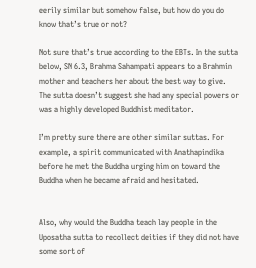eerily similar but somehow false, but how do you do know that’s true or not?

Not sure that’s true according to the EBTs. In the sutta below, SN 6.3, Brahma Sahampati appears to a Brahmin mother and teachers her about the best way to give. The sutta doesn’t suggest she had any special powers or was a highly developed Buddhist meditator.

I’m pretty sure there are other similar suttas. For example, a spirit communicated with Anathapindika before he met the Buddha urging him on toward the Buddha when he became afraid and hesitated.


Also, why would the Buddha teach lay people in the Uposatha sutta to recollect deities if they did not have some sort of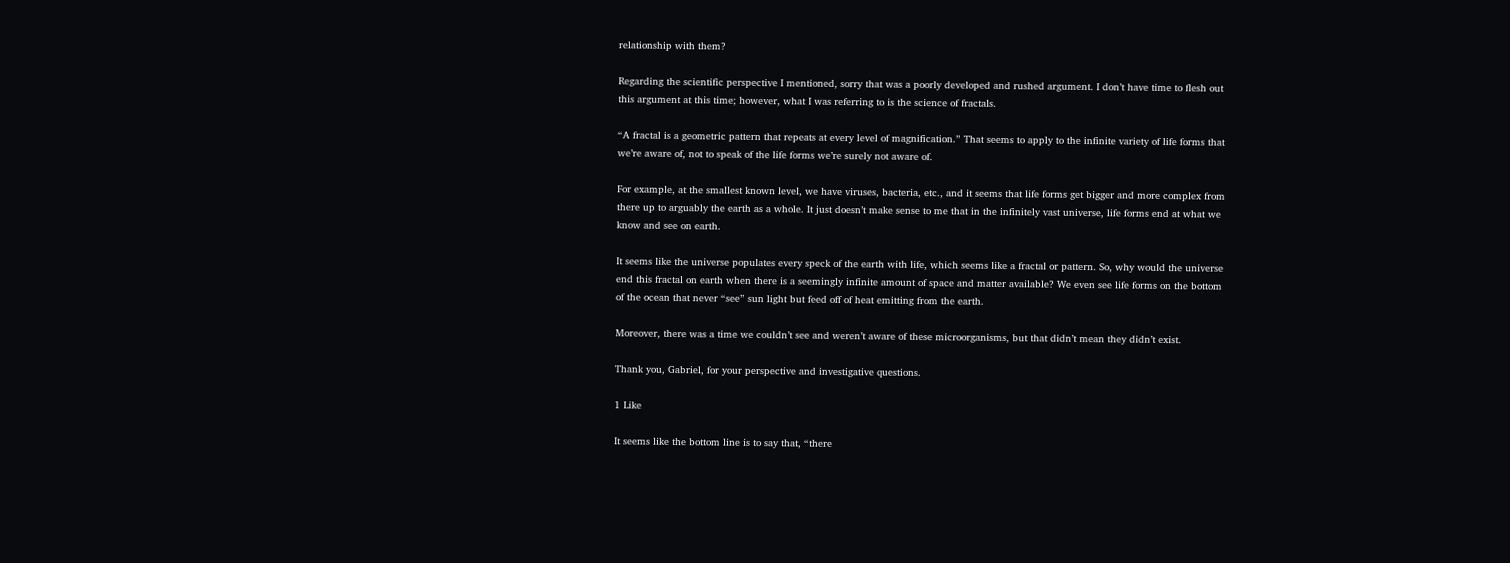relationship with them?

Regarding the scientific perspective I mentioned, sorry that was a poorly developed and rushed argument. I don’t have time to flesh out this argument at this time; however, what I was referring to is the science of fractals.

“A fractal is a geometric pattern that repeats at every level of magnification.” That seems to apply to the infinite variety of life forms that we’re aware of, not to speak of the life forms we’re surely not aware of.

For example, at the smallest known level, we have viruses, bacteria, etc., and it seems that life forms get bigger and more complex from there up to arguably the earth as a whole. It just doesn’t make sense to me that in the infinitely vast universe, life forms end at what we know and see on earth.

It seems like the universe populates every speck of the earth with life, which seems like a fractal or pattern. So, why would the universe end this fractal on earth when there is a seemingly infinite amount of space and matter available? We even see life forms on the bottom of the ocean that never “see” sun light but feed off of heat emitting from the earth.

Moreover, there was a time we couldn’t see and weren’t aware of these microorganisms, but that didn’t mean they didn’t exist.

Thank you, Gabriel, for your perspective and investigative questions.

1 Like

It seems like the bottom line is to say that, “there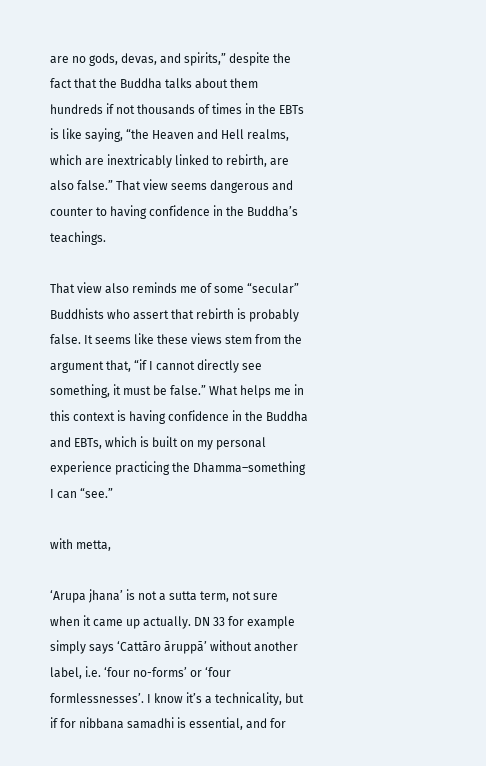are no gods, devas, and spirits,” despite the fact that the Buddha talks about them hundreds if not thousands of times in the EBTs is like saying, “the Heaven and Hell realms, which are inextricably linked to rebirth, are also false.” That view seems dangerous and counter to having confidence in the Buddha’s teachings.

That view also reminds me of some “secular” Buddhists who assert that rebirth is probably false. It seems like these views stem from the argument that, “if I cannot directly see something, it must be false.” What helps me in this context is having confidence in the Buddha and EBTs, which is built on my personal experience practicing the Dhamma–something I can “see.”

with metta,

‘Arupa jhana’ is not a sutta term, not sure when it came up actually. DN 33 for example simply says ‘Cattāro āruppā’ without another label, i.e. ‘four no-forms’ or ‘four formlessnesses’. I know it’s a technicality, but if for nibbana samadhi is essential, and for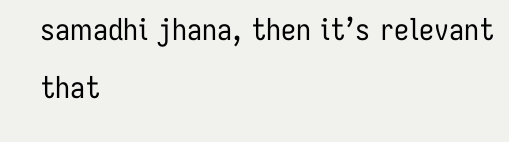samadhi jhana, then it’s relevant that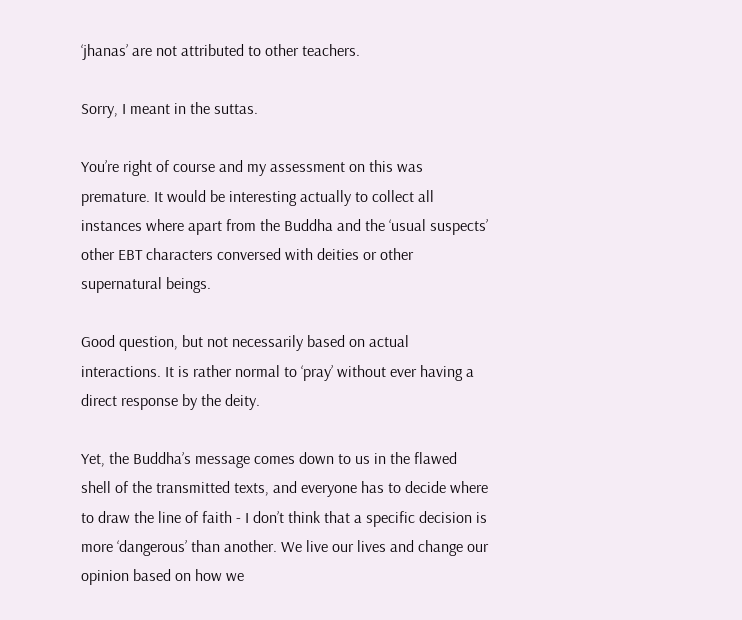‘jhanas’ are not attributed to other teachers.

Sorry, I meant in the suttas.

You’re right of course and my assessment on this was premature. It would be interesting actually to collect all instances where apart from the Buddha and the ‘usual suspects’ other EBT characters conversed with deities or other supernatural beings.

Good question, but not necessarily based on actual interactions. It is rather normal to ‘pray’ without ever having a direct response by the deity.

Yet, the Buddha’s message comes down to us in the flawed shell of the transmitted texts, and everyone has to decide where to draw the line of faith - I don’t think that a specific decision is more ‘dangerous’ than another. We live our lives and change our opinion based on how we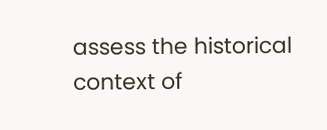assess the historical context of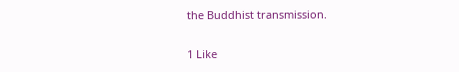the Buddhist transmission.

1 Like